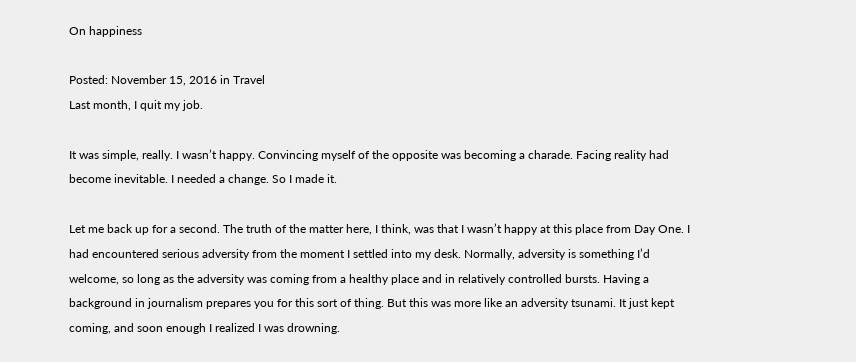On happiness

Posted: November 15, 2016 in Travel
Last month, I quit my job.

It was simple, really. I wasn’t happy. Convincing myself of the opposite was becoming a charade. Facing reality had become inevitable. I needed a change. So I made it.

Let me back up for a second. The truth of the matter here, I think, was that I wasn’t happy at this place from Day One. I had encountered serious adversity from the moment I settled into my desk. Normally, adversity is something I’d welcome, so long as the adversity was coming from a healthy place and in relatively controlled bursts. Having a background in journalism prepares you for this sort of thing. But this was more like an adversity tsunami. It just kept coming, and soon enough I realized I was drowning.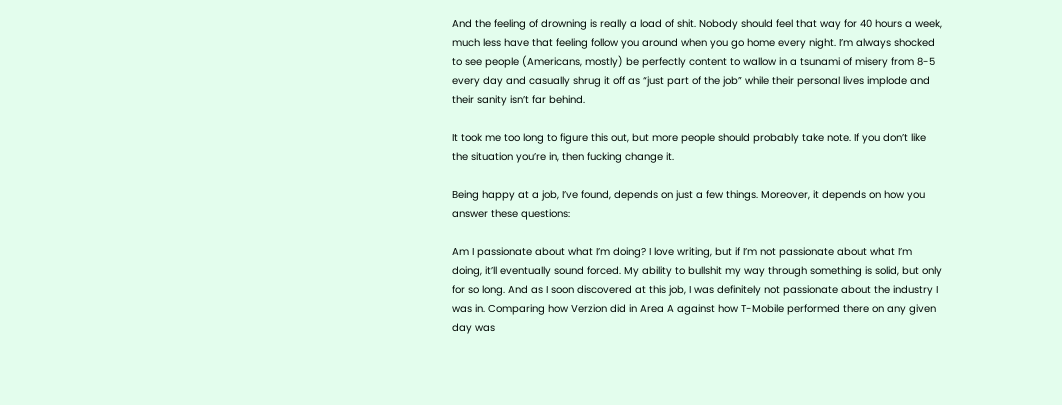And the feeling of drowning is really a load of shit. Nobody should feel that way for 40 hours a week, much less have that feeling follow you around when you go home every night. I’m always shocked to see people (Americans, mostly) be perfectly content to wallow in a tsunami of misery from 8-5 every day and casually shrug it off as “just part of the job” while their personal lives implode and their sanity isn’t far behind.

It took me too long to figure this out, but more people should probably take note. If you don’t like the situation you’re in, then fucking change it.

Being happy at a job, I’ve found, depends on just a few things. Moreover, it depends on how you answer these questions:

Am I passionate about what I’m doing? I love writing, but if I’m not passionate about what I’m doing, it’ll eventually sound forced. My ability to bullshit my way through something is solid, but only for so long. And as I soon discovered at this job, I was definitely not passionate about the industry I was in. Comparing how Verzion did in Area A against how T-Mobile performed there on any given day was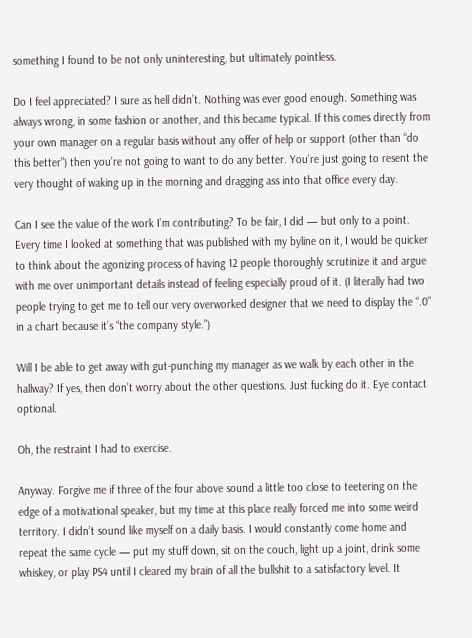something I found to be not only uninteresting, but ultimately pointless.

Do I feel appreciated? I sure as hell didn’t. Nothing was ever good enough. Something was always wrong, in some fashion or another, and this became typical. If this comes directly from your own manager on a regular basis without any offer of help or support (other than “do this better”) then you’re not going to want to do any better. You’re just going to resent the very thought of waking up in the morning and dragging ass into that office every day.

Can I see the value of the work I’m contributing? To be fair, I did — but only to a point. Every time I looked at something that was published with my byline on it, I would be quicker to think about the agonizing process of having 12 people thoroughly scrutinize it and argue with me over unimportant details instead of feeling especially proud of it. (I literally had two people trying to get me to tell our very overworked designer that we need to display the “.0” in a chart because it’s “the company style.”)

Will I be able to get away with gut-punching my manager as we walk by each other in the hallway? If yes, then don’t worry about the other questions. Just fucking do it. Eye contact optional.

Oh, the restraint I had to exercise.

Anyway. Forgive me if three of the four above sound a little too close to teetering on the edge of a motivational speaker, but my time at this place really forced me into some weird territory. I didn’t sound like myself on a daily basis. I would constantly come home and repeat the same cycle — put my stuff down, sit on the couch, light up a joint, drink some whiskey, or play PS4 until I cleared my brain of all the bullshit to a satisfactory level. It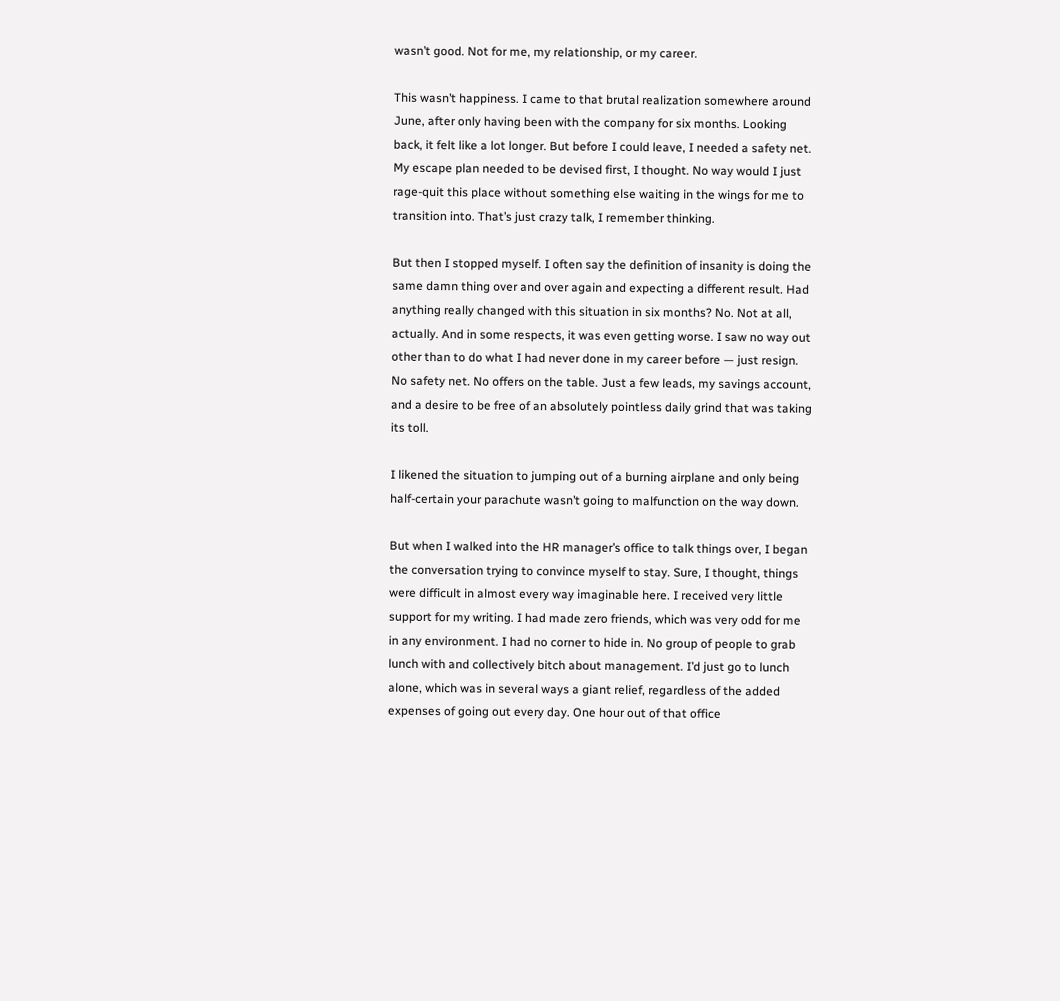wasn’t good. Not for me, my relationship, or my career.

This wasn’t happiness. I came to that brutal realization somewhere around June, after only having been with the company for six months. Looking back, it felt like a lot longer. But before I could leave, I needed a safety net. My escape plan needed to be devised first, I thought. No way would I just rage-quit this place without something else waiting in the wings for me to transition into. That’s just crazy talk, I remember thinking.

But then I stopped myself. I often say the definition of insanity is doing the same damn thing over and over again and expecting a different result. Had anything really changed with this situation in six months? No. Not at all, actually. And in some respects, it was even getting worse. I saw no way out other than to do what I had never done in my career before — just resign. No safety net. No offers on the table. Just a few leads, my savings account, and a desire to be free of an absolutely pointless daily grind that was taking its toll.

I likened the situation to jumping out of a burning airplane and only being half-certain your parachute wasn’t going to malfunction on the way down.

But when I walked into the HR manager’s office to talk things over, I began the conversation trying to convince myself to stay. Sure, I thought, things were difficult in almost every way imaginable here. I received very little support for my writing. I had made zero friends, which was very odd for me in any environment. I had no corner to hide in. No group of people to grab lunch with and collectively bitch about management. I’d just go to lunch alone, which was in several ways a giant relief, regardless of the added expenses of going out every day. One hour out of that office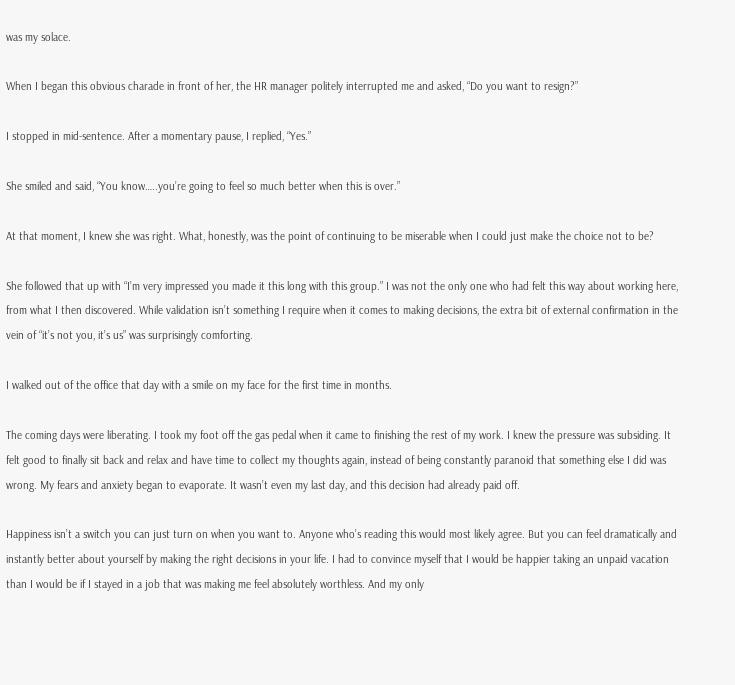was my solace.

When I began this obvious charade in front of her, the HR manager politely interrupted me and asked, “Do you want to resign?”

I stopped in mid-sentence. After a momentary pause, I replied, “Yes.”

She smiled and said, “You know…..you’re going to feel so much better when this is over.”

At that moment, I knew she was right. What, honestly, was the point of continuing to be miserable when I could just make the choice not to be?

She followed that up with “I’m very impressed you made it this long with this group.” I was not the only one who had felt this way about working here, from what I then discovered. While validation isn’t something I require when it comes to making decisions, the extra bit of external confirmation in the vein of “it’s not you, it’s us” was surprisingly comforting.

I walked out of the office that day with a smile on my face for the first time in months.

The coming days were liberating. I took my foot off the gas pedal when it came to finishing the rest of my work. I knew the pressure was subsiding. It felt good to finally sit back and relax and have time to collect my thoughts again, instead of being constantly paranoid that something else I did was wrong. My fears and anxiety began to evaporate. It wasn’t even my last day, and this decision had already paid off.

Happiness isn’t a switch you can just turn on when you want to. Anyone who’s reading this would most likely agree. But you can feel dramatically and instantly better about yourself by making the right decisions in your life. I had to convince myself that I would be happier taking an unpaid vacation than I would be if I stayed in a job that was making me feel absolutely worthless. And my only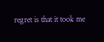regret is that it took me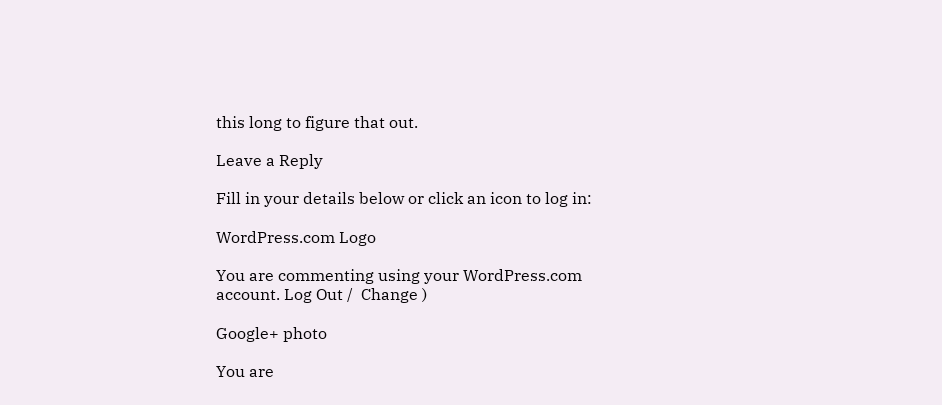this long to figure that out.

Leave a Reply

Fill in your details below or click an icon to log in:

WordPress.com Logo

You are commenting using your WordPress.com account. Log Out /  Change )

Google+ photo

You are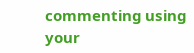commenting using your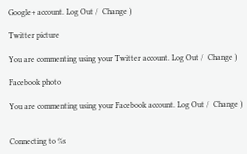Google+ account. Log Out /  Change )

Twitter picture

You are commenting using your Twitter account. Log Out /  Change )

Facebook photo

You are commenting using your Facebook account. Log Out /  Change )


Connecting to %s